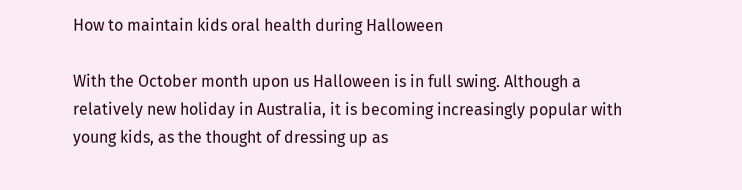How to maintain kids oral health during Halloween

With the October month upon us Halloween is in full swing. Although a relatively new holiday in Australia, it is becoming increasingly popular with young kids, as the thought of dressing up as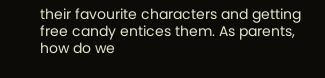their favourite characters and getting free candy entices them. As parents, how do we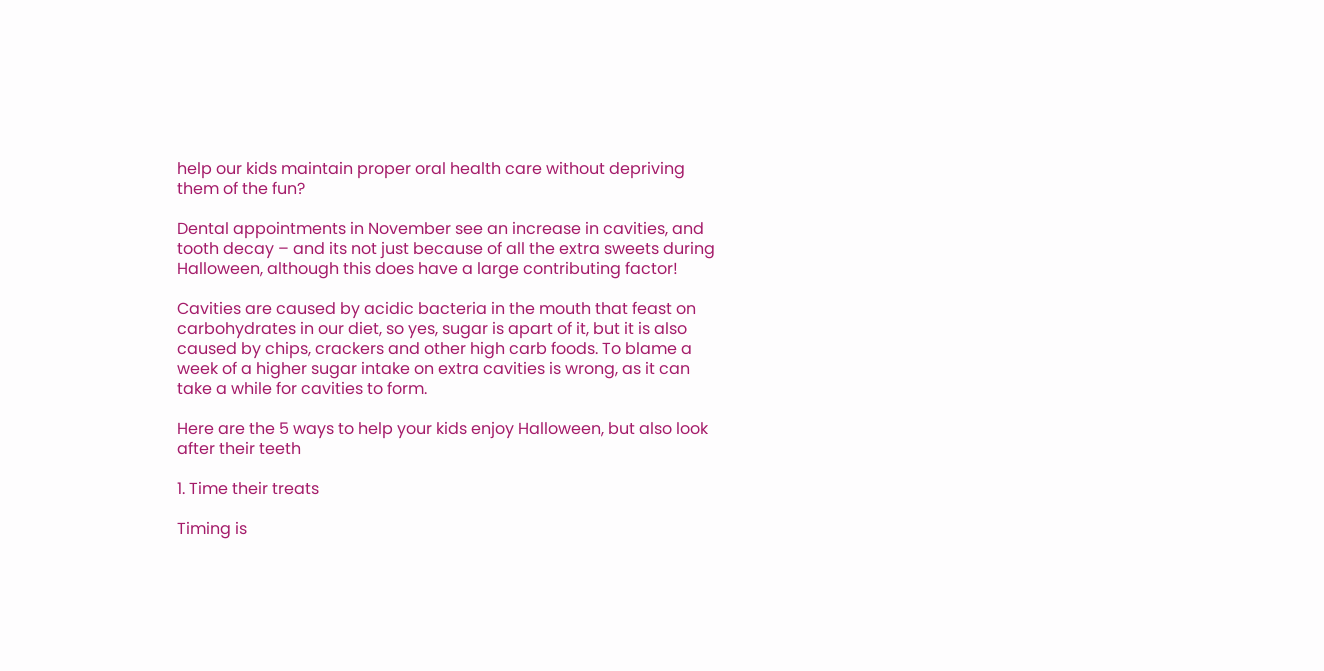help our kids maintain proper oral health care without depriving them of the fun?

Dental appointments in November see an increase in cavities, and tooth decay – and its not just because of all the extra sweets during Halloween, although this does have a large contributing factor!

Cavities are caused by acidic bacteria in the mouth that feast on carbohydrates in our diet, so yes, sugar is apart of it, but it is also caused by chips, crackers and other high carb foods. To blame a week of a higher sugar intake on extra cavities is wrong, as it can take a while for cavities to form.

Here are the 5 ways to help your kids enjoy Halloween, but also look after their teeth

1. Time their treats

Timing is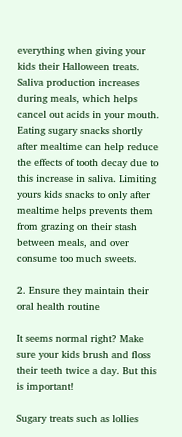everything when giving your kids their Halloween treats. Saliva production increases during meals, which helps cancel out acids in your mouth. Eating sugary snacks shortly after mealtime can help reduce the effects of tooth decay due to this increase in saliva. Limiting yours kids snacks to only after mealtime helps prevents them from grazing on their stash between meals, and over consume too much sweets.

2. Ensure they maintain their oral health routine

It seems normal right? Make sure your kids brush and floss their teeth twice a day. But this is important!

Sugary treats such as lollies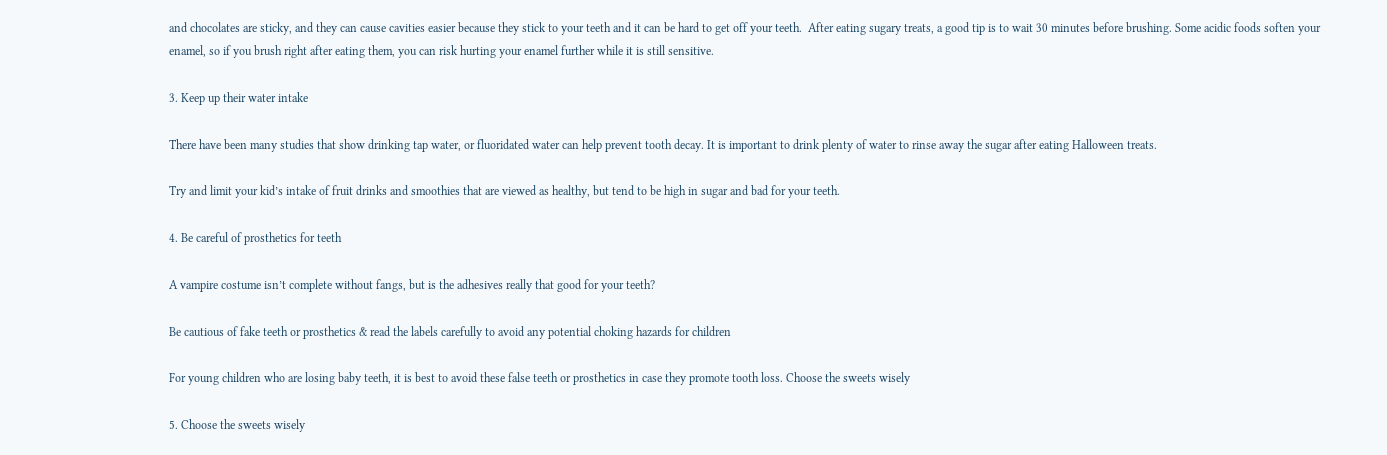and chocolates are sticky, and they can cause cavities easier because they stick to your teeth and it can be hard to get off your teeth.  After eating sugary treats, a good tip is to wait 30 minutes before brushing. Some acidic foods soften your enamel, so if you brush right after eating them, you can risk hurting your enamel further while it is still sensitive.

3. Keep up their water intake

There have been many studies that show drinking tap water, or fluoridated water can help prevent tooth decay. It is important to drink plenty of water to rinse away the sugar after eating Halloween treats.

Try and limit your kid’s intake of fruit drinks and smoothies that are viewed as healthy, but tend to be high in sugar and bad for your teeth.

4. Be careful of prosthetics for teeth

A vampire costume isn’t complete without fangs, but is the adhesives really that good for your teeth?

Be cautious of fake teeth or prosthetics & read the labels carefully to avoid any potential choking hazards for children

For young children who are losing baby teeth, it is best to avoid these false teeth or prosthetics in case they promote tooth loss. Choose the sweets wisely

5. Choose the sweets wisely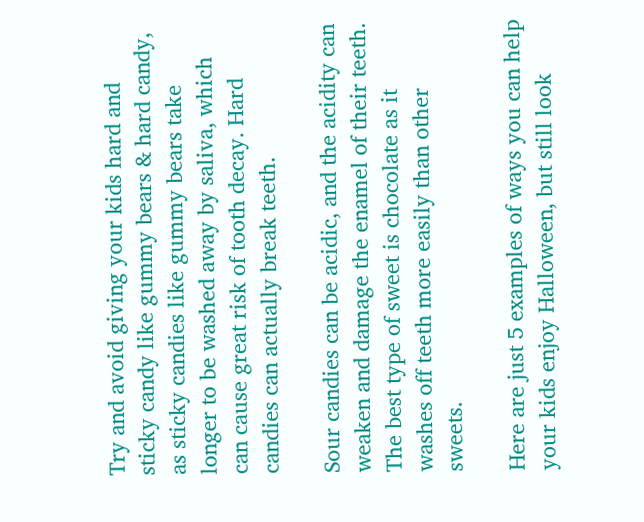Try and avoid giving your kids hard and sticky candy like gummy bears & hard candy, as sticky candies like gummy bears take longer to be washed away by saliva, which can cause great risk of tooth decay. Hard candies can actually break teeth.

Sour candies can be acidic, and the acidity can weaken and damage the enamel of their teeth. The best type of sweet is chocolate as it washes off teeth more easily than other sweets.

Here are just 5 examples of ways you can help your kids enjoy Halloween, but still look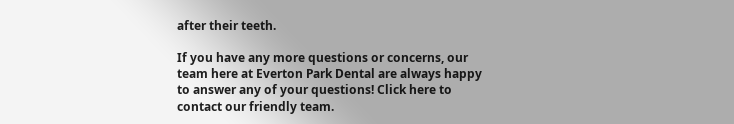after their teeth.

If you have any more questions or concerns, our team here at Everton Park Dental are always happy to answer any of your questions! Click here to contact our friendly team.